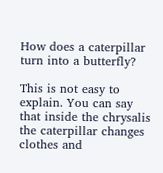How does a caterpillar turn into a butterfly?

This is not easy to explain. You can say that inside the chrysalis the caterpillar changes clothes and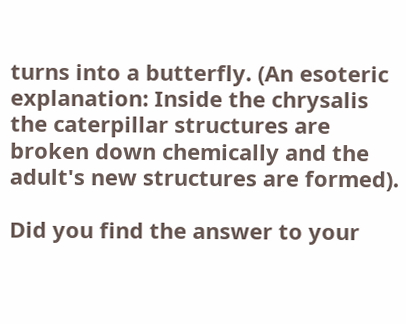turns into a butterfly. (An esoteric explanation: Inside the chrysalis the caterpillar structures are broken down chemically and the adult's new structures are formed).

Did you find the answer to your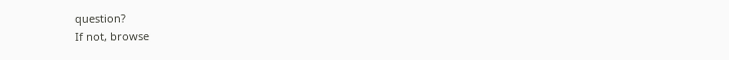question?
If not, browse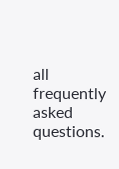all frequently asked questions.